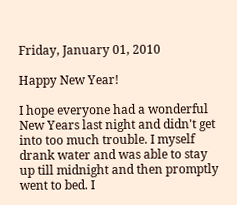Friday, January 01, 2010

Happy New Year!

I hope everyone had a wonderful New Years last night and didn't get into too much trouble. I myself drank water and was able to stay up till midnight and then promptly went to bed. I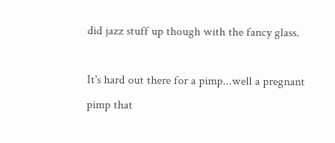did jazz stuff up though with the fancy glass.

It's hard out there for a pimp...well a pregnant pimp that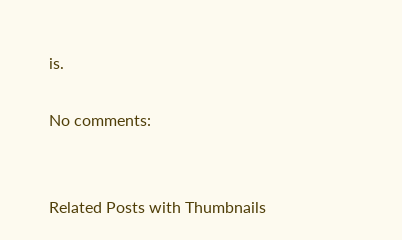is.

No comments:


Related Posts with Thumbnails